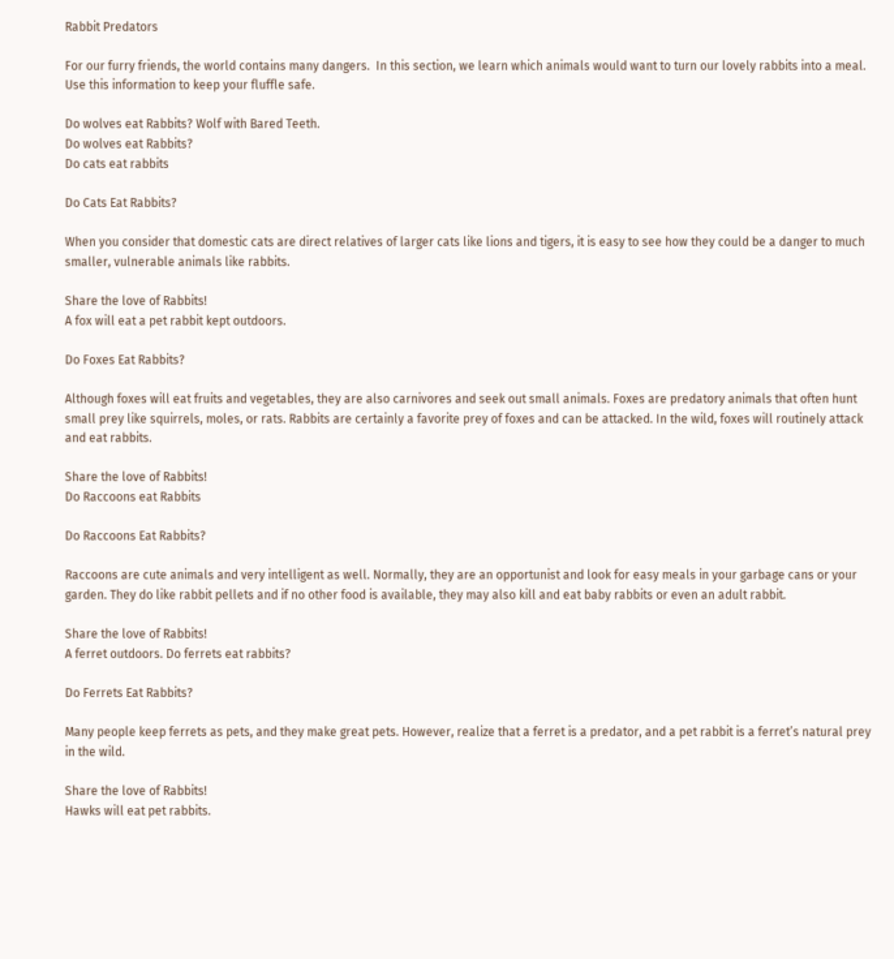Rabbit Predators

For our furry friends, the world contains many dangers.  In this section, we learn which animals would want to turn our lovely rabbits into a meal.  Use this information to keep your fluffle safe.

Do wolves eat Rabbits? Wolf with Bared Teeth.
Do wolves eat Rabbits?
Do cats eat rabbits

Do Cats Eat Rabbits?

When you consider that domestic cats are direct relatives of larger cats like lions and tigers, it is easy to see how they could be a danger to much smaller, vulnerable animals like rabbits.

Share the love of Rabbits!
A fox will eat a pet rabbit kept outdoors.

Do Foxes Eat Rabbits?

Although foxes will eat fruits and vegetables, they are also carnivores and seek out small animals. Foxes are predatory animals that often hunt small prey like squirrels, moles, or rats. Rabbits are certainly a favorite prey of foxes and can be attacked. In the wild, foxes will routinely attack and eat rabbits.

Share the love of Rabbits!
Do Raccoons eat Rabbits

Do Raccoons Eat Rabbits?

Raccoons are cute animals and very intelligent as well. Normally, they are an opportunist and look for easy meals in your garbage cans or your garden. They do like rabbit pellets and if no other food is available, they may also kill and eat baby rabbits or even an adult rabbit.

Share the love of Rabbits!
A ferret outdoors. Do ferrets eat rabbits?

Do Ferrets Eat Rabbits?

Many people keep ferrets as pets, and they make great pets. However, realize that a ferret is a predator, and a pet rabbit is a ferret’s natural prey in the wild.

Share the love of Rabbits!
Hawks will eat pet rabbits.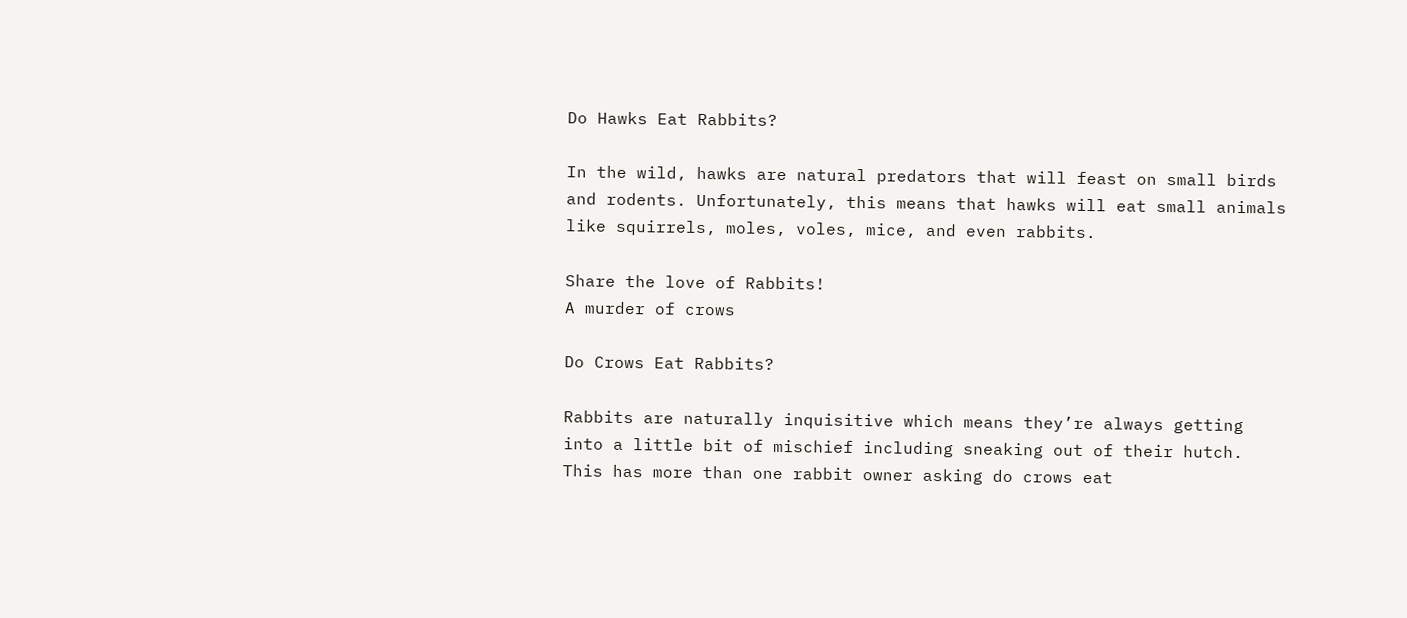Do Hawks Eat Rabbits?

In the wild, hawks are natural predators that will feast on small birds and rodents. Unfortunately, this means that hawks will eat small animals like squirrels, moles, voles, mice, and even rabbits.

Share the love of Rabbits!
A murder of crows

Do Crows Eat Rabbits?

Rabbits are naturally inquisitive which means they’re always getting into a little bit of mischief including sneaking out of their hutch. This has more than one rabbit owner asking do crows eat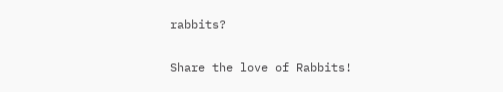rabbits?

Share the love of Rabbits!